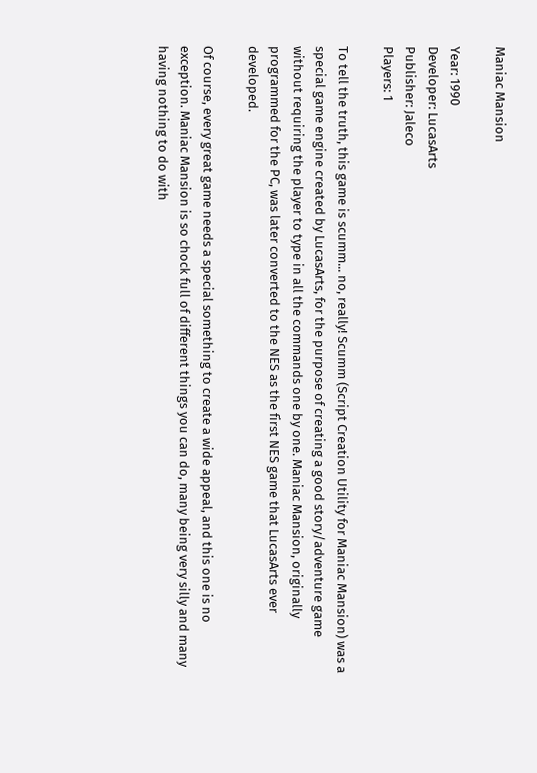Maniac Mansion

Year: 1990
Developer: LucasArts
Publisher: Jaleco
Players: 1

To tell the truth, this game is scumm... no, really! Scumm (Script Creation Utility for Maniac Mansion) was a special game engine created by LucasArts, for the purpose of creating a good story/adventure game without requiring the player to type in all the commands one by one. Maniac Mansion, originally programmed for the PC, was later converted to the NES as the first NES game that LucasArts ever developed.

Of course, every great game needs a special something to create a wide appeal, and this one is no exception. Maniac Mansion is so chock full of different things you can do, many being very silly and many having nothing to do with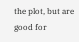the plot, but are good for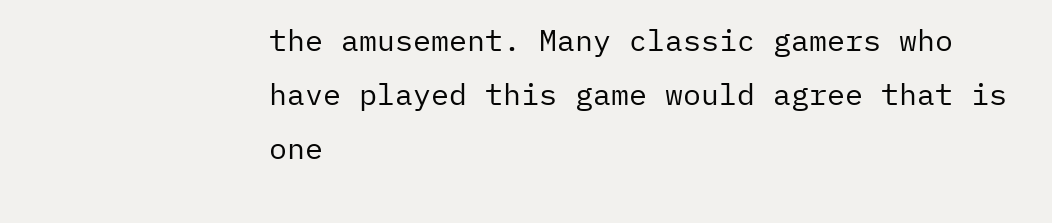the amusement. Many classic gamers who have played this game would agree that is one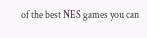of the best NES games you can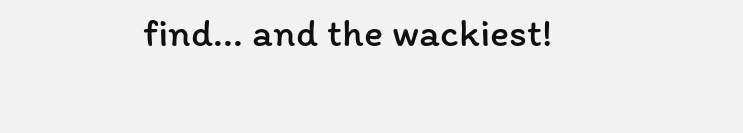find... and the wackiest!